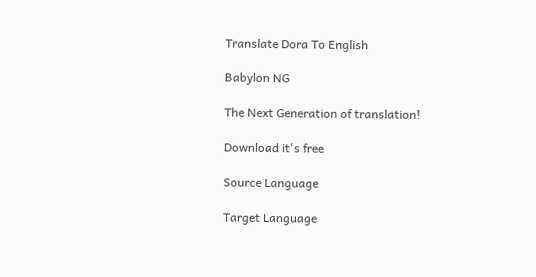Translate Dora To English

Babylon NG

The Next Generation of translation!

Download it's free

Source Language

Target Language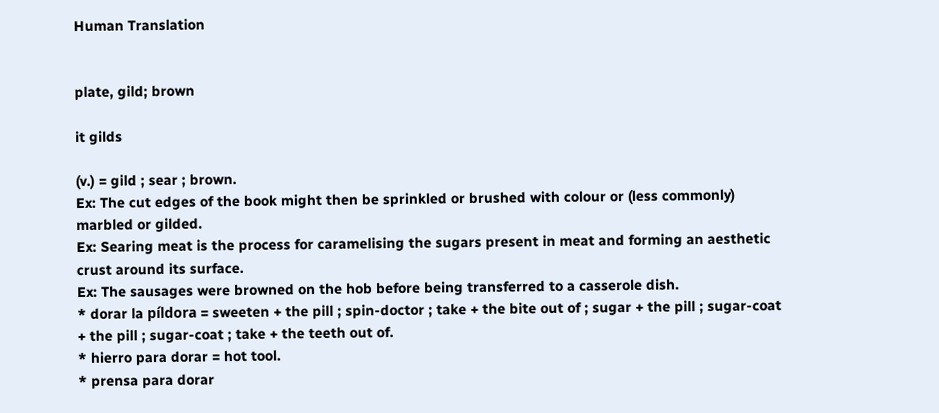Human Translation


plate, gild; brown

it gilds

(v.) = gild ; sear ; brown.
Ex: The cut edges of the book might then be sprinkled or brushed with colour or (less commonly) marbled or gilded.
Ex: Searing meat is the process for caramelising the sugars present in meat and forming an aesthetic crust around its surface.
Ex: The sausages were browned on the hob before being transferred to a casserole dish.
* dorar la píldora = sweeten + the pill ; spin-doctor ; take + the bite out of ; sugar + the pill ; sugar-coat + the pill ; sugar-coat ; take + the teeth out of.
* hierro para dorar = hot tool.
* prensa para dorar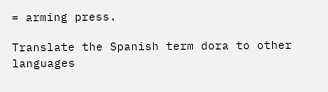= arming press.

Translate the Spanish term dora to other languages